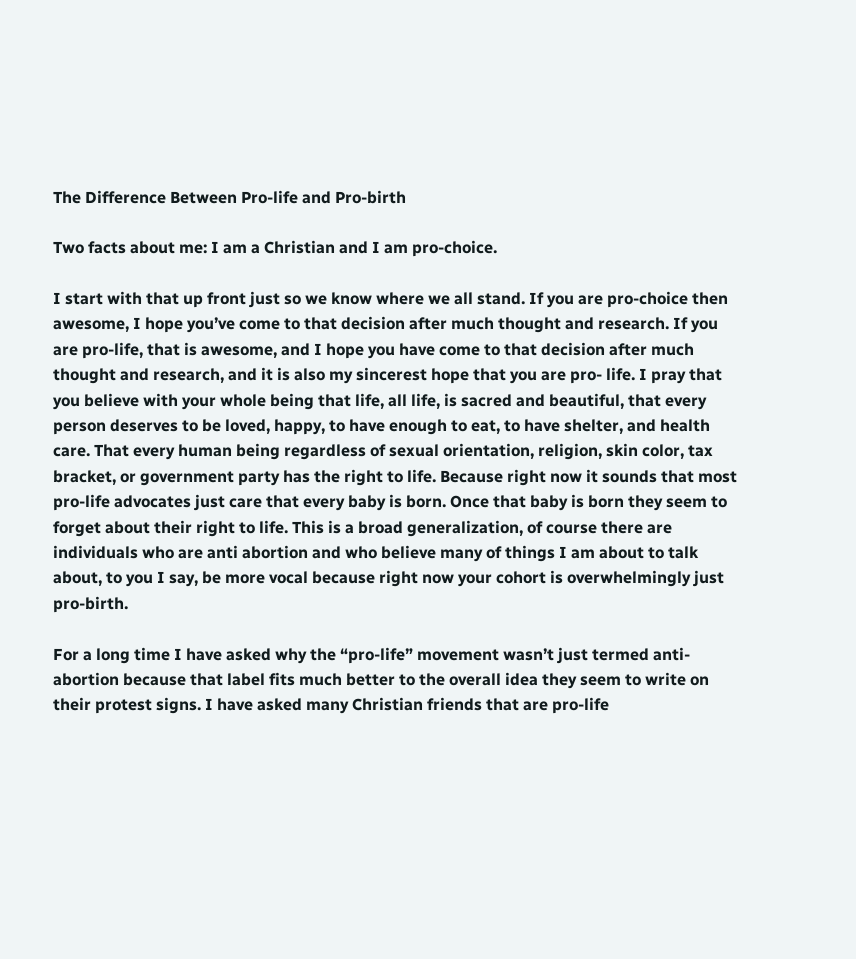The Difference Between Pro-life and Pro-birth

Two facts about me: I am a Christian and I am pro-choice.

I start with that up front just so we know where we all stand. If you are pro-choice then awesome, I hope you’ve come to that decision after much thought and research. If you are pro-life, that is awesome, and I hope you have come to that decision after much thought and research, and it is also my sincerest hope that you are pro- life. I pray that you believe with your whole being that life, all life, is sacred and beautiful, that every person deserves to be loved, happy, to have enough to eat, to have shelter, and health care. That every human being regardless of sexual orientation, religion, skin color, tax bracket, or government party has the right to life. Because right now it sounds that most pro-life advocates just care that every baby is born. Once that baby is born they seem to forget about their right to life. This is a broad generalization, of course there are individuals who are anti abortion and who believe many of things I am about to talk about, to you I say, be more vocal because right now your cohort is overwhelmingly just pro-birth.

For a long time I have asked why the “pro-life” movement wasn’t just termed anti-abortion because that label fits much better to the overall idea they seem to write on their protest signs. I have asked many Christian friends that are pro-life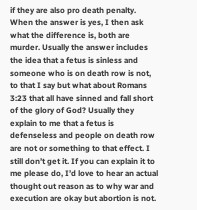if they are also pro death penalty. When the answer is yes, I then ask what the difference is, both are murder. Usually the answer includes the idea that a fetus is sinless and someone who is on death row is not, to that I say but what about Romans 3:23 that all have sinned and fall short of the glory of God? Usually they explain to me that a fetus is defenseless and people on death row are not or something to that effect. I still don’t get it. If you can explain it to me please do, I’d love to hear an actual thought out reason as to why war and execution are okay but abortion is not.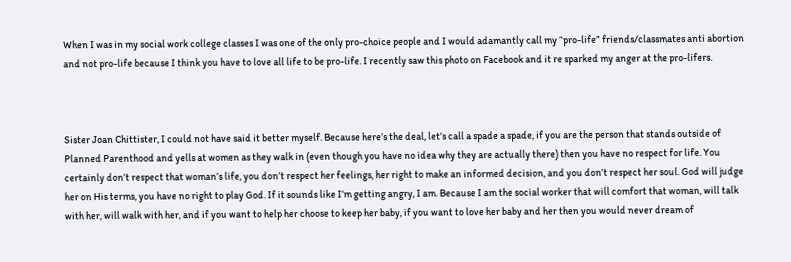When I was in my social work college classes I was one of the only pro-choice people and I would adamantly call my “pro-life” friends/classmates anti abortion and not pro-life because I think you have to love all life to be pro-life. I recently saw this photo on Facebook and it re sparked my anger at the pro-lifers.



Sister Joan Chittister, I could not have said it better myself. Because here’s the deal, let’s call a spade a spade, if you are the person that stands outside of Planned Parenthood and yells at women as they walk in (even though you have no idea why they are actually there) then you have no respect for life. You certainly don’t respect that woman’s life, you don’t respect her feelings, her right to make an informed decision, and you don’t respect her soul. God will judge her on His terms, you have no right to play God. If it sounds like I’m getting angry, I am. Because I am the social worker that will comfort that woman, will talk with her, will walk with her, and if you want to help her choose to keep her baby, if you want to love her baby and her then you would never dream of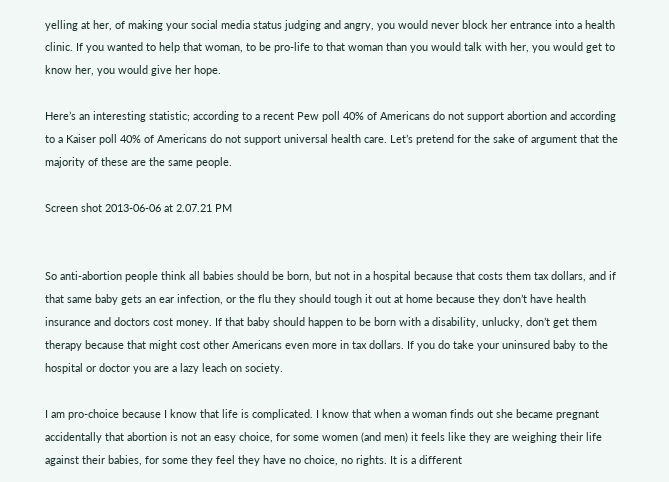yelling at her, of making your social media status judging and angry, you would never block her entrance into a health clinic. If you wanted to help that woman, to be pro-life to that woman than you would talk with her, you would get to know her, you would give her hope.

Here’s an interesting statistic; according to a recent Pew poll 40% of Americans do not support abortion and according to a Kaiser poll 40% of Americans do not support universal health care. Let’s pretend for the sake of argument that the majority of these are the same people.

Screen shot 2013-06-06 at 2.07.21 PM


So anti-abortion people think all babies should be born, but not in a hospital because that costs them tax dollars, and if that same baby gets an ear infection, or the flu they should tough it out at home because they don’t have health insurance and doctors cost money. If that baby should happen to be born with a disability, unlucky, don’t get them therapy because that might cost other Americans even more in tax dollars. If you do take your uninsured baby to the hospital or doctor you are a lazy leach on society.

I am pro-choice because I know that life is complicated. I know that when a woman finds out she became pregnant accidentally that abortion is not an easy choice, for some women (and men) it feels like they are weighing their life against their babies, for some they feel they have no choice, no rights. It is a different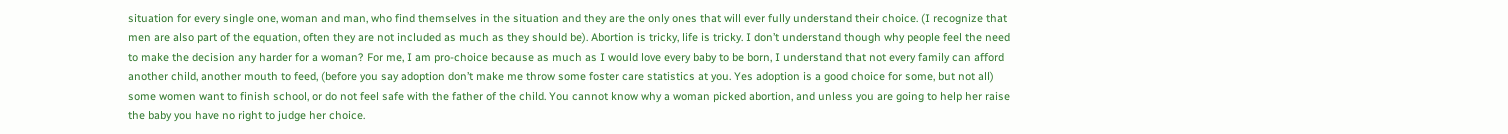situation for every single one, woman and man, who find themselves in the situation and they are the only ones that will ever fully understand their choice. (I recognize that men are also part of the equation, often they are not included as much as they should be). Abortion is tricky, life is tricky. I don’t understand though why people feel the need to make the decision any harder for a woman? For me, I am pro-choice because as much as I would love every baby to be born, I understand that not every family can afford another child, another mouth to feed, (before you say adoption don’t make me throw some foster care statistics at you. Yes adoption is a good choice for some, but not all) some women want to finish school, or do not feel safe with the father of the child. You cannot know why a woman picked abortion, and unless you are going to help her raise the baby you have no right to judge her choice.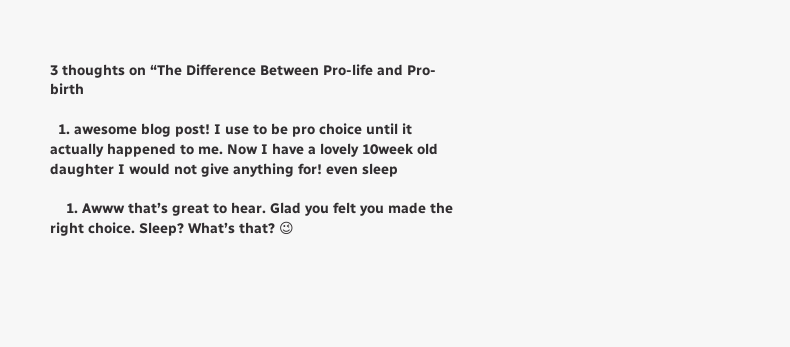3 thoughts on “The Difference Between Pro-life and Pro-birth

  1. awesome blog post! I use to be pro choice until it actually happened to me. Now I have a lovely 10week old daughter I would not give anything for! even sleep

    1. Awww that’s great to hear. Glad you felt you made the right choice. Sleep? What’s that? 😉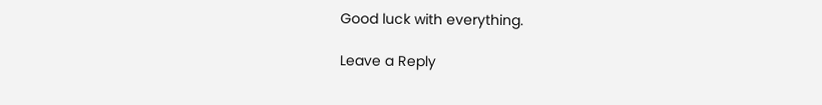Good luck with everything.

Leave a Reply